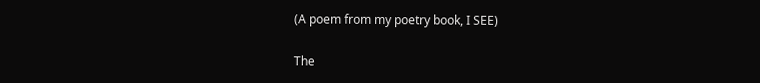(A poem from my poetry book, I SEE)

The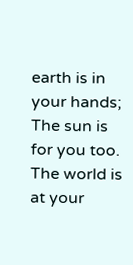earth is in your hands;
The sun is for you too.
The world is at your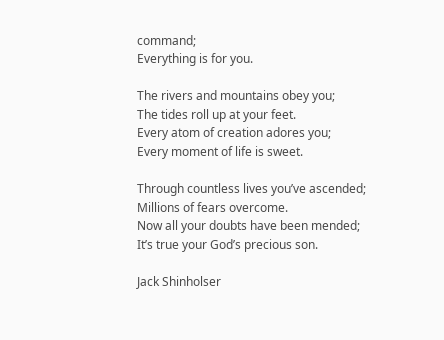command;
Everything is for you.

The rivers and mountains obey you;
The tides roll up at your feet.
Every atom of creation adores you;
Every moment of life is sweet.

Through countless lives you’ve ascended;
Millions of fears overcome.
Now all your doubts have been mended;
It’s true your God’s precious son.

Jack Shinholser